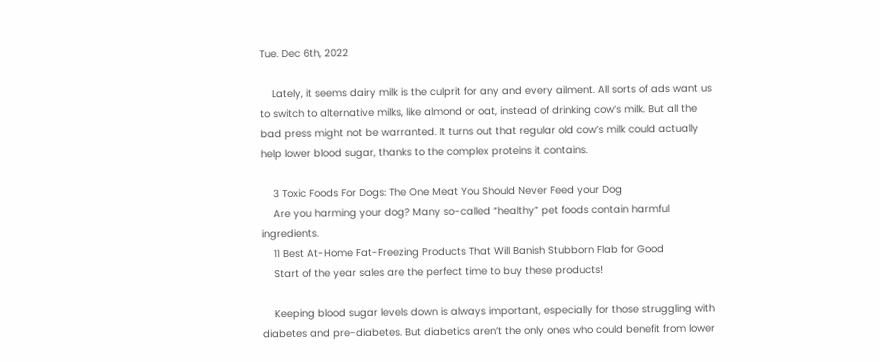Tue. Dec 6th, 2022

    Lately, it seems dairy milk is the culprit for any and every ailment. All sorts of ads want us to switch to alternative milks, like almond or oat, instead of drinking cow’s milk. But all the bad press might not be warranted. It turns out that regular old cow’s milk could actually help lower blood sugar, thanks to the complex proteins it contains.

    3 Toxic Foods For Dogs: The One Meat You Should Never Feed your Dog
    Are you harming your dog? Many so-called “healthy” pet foods contain harmful ingredients.
    11 Best At-Home Fat-Freezing Products That Will Banish Stubborn Flab for Good
    Start of the year sales are the perfect time to buy these products!

    Keeping blood sugar levels down is always important, especially for those struggling with diabetes and pre-diabetes. But diabetics aren’t the only ones who could benefit from lower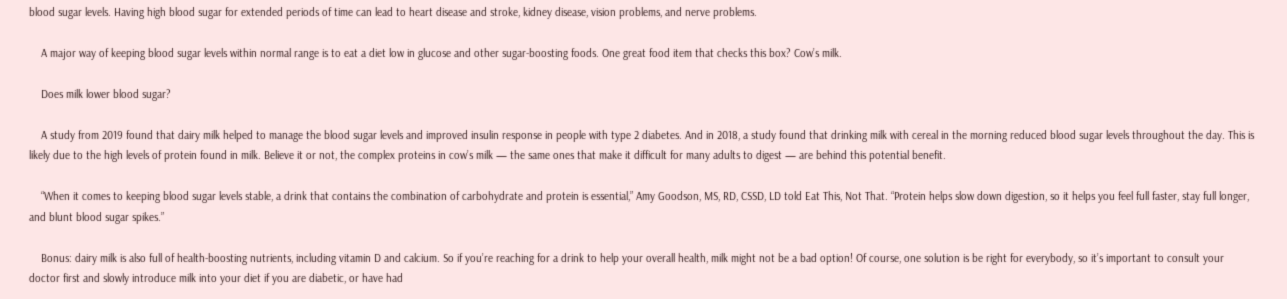blood sugar levels. Having high blood sugar for extended periods of time can lead to heart disease and stroke, kidney disease, vision problems, and nerve problems.

    A major way of keeping blood sugar levels within normal range is to eat a diet low in glucose and other sugar-boosting foods. One great food item that checks this box? Cow’s milk.

    Does milk lower blood sugar?

    A study from 2019 found that dairy milk helped to manage the blood sugar levels and improved insulin response in people with type 2 diabetes. And in 2018, a study found that drinking milk with cereal in the morning reduced blood sugar levels throughout the day. This is likely due to the high levels of protein found in milk. Believe it or not, the complex proteins in cow’s milk — the same ones that make it difficult for many adults to digest — are behind this potential benefit.

    “When it comes to keeping blood sugar levels stable, a drink that contains the combination of carbohydrate and protein is essential,” Amy Goodson, MS, RD, CSSD, LD told Eat This, Not That. “Protein helps slow down digestion, so it helps you feel full faster, stay full longer, and blunt blood sugar spikes.”

    Bonus: dairy milk is also full of health-boosting nutrients, including vitamin D and calcium. So if you’re reaching for a drink to help your overall health, milk might not be a bad option! Of course, one solution is be right for everybody, so it’s important to consult your doctor first and slowly introduce milk into your diet if you are diabetic, or have had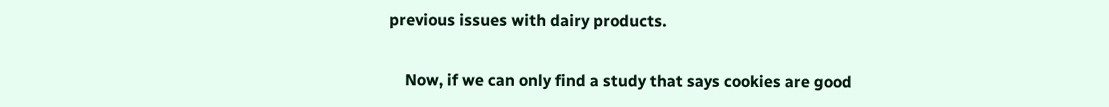previous issues with dairy products.

    Now, if we can only find a study that says cookies are good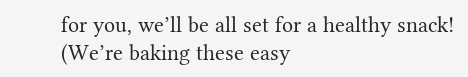for you, we’ll be all set for a healthy snack! (We’re baking these easy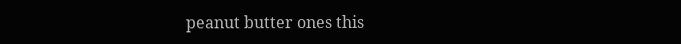peanut butter ones this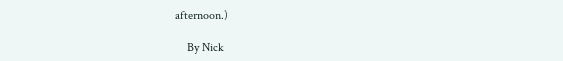afternoon.)

    By Nick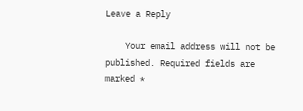Leave a Reply

    Your email address will not be published. Required fields are marked *